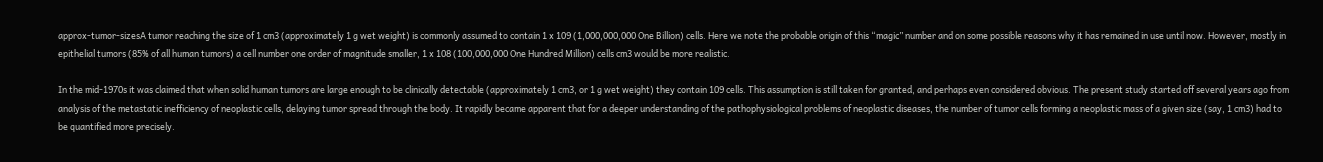approx-tumor-sizesA tumor reaching the size of 1 cm3 (approximately 1 g wet weight) is commonly assumed to contain 1 x 109 (1,000,000,000 One Billion) cells. Here we note the probable origin of this “magic” number and on some possible reasons why it has remained in use until now. However, mostly in epithelial tumors (85% of all human tumors) a cell number one order of magnitude smaller, 1 x 108 (100,000,000 One Hundred Million) cells cm3 would be more realistic.

In the mid-1970s it was claimed that when solid human tumors are large enough to be clinically detectable (approximately 1 cm3, or 1 g wet weight) they contain 109 cells. This assumption is still taken for granted, and perhaps even considered obvious. The present study started off several years ago from analysis of the metastatic inefficiency of neoplastic cells, delaying tumor spread through the body. It rapidly became apparent that for a deeper understanding of the pathophysiological problems of neoplastic diseases, the number of tumor cells forming a neoplastic mass of a given size (say, 1 cm3) had to be quantified more precisely.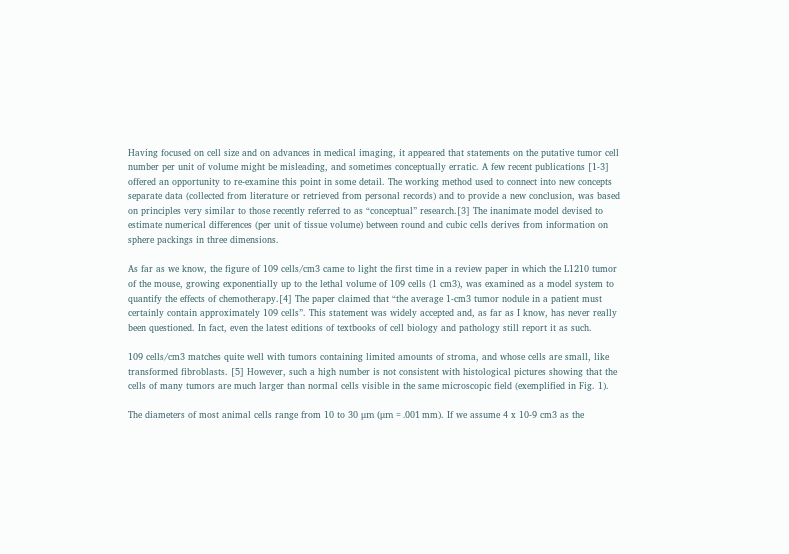Having focused on cell size and on advances in medical imaging, it appeared that statements on the putative tumor cell number per unit of volume might be misleading, and sometimes conceptually erratic. A few recent publications [1-3] offered an opportunity to re-examine this point in some detail. The working method used to connect into new concepts separate data (collected from literature or retrieved from personal records) and to provide a new conclusion, was based on principles very similar to those recently referred to as “conceptual” research.[3] The inanimate model devised to estimate numerical differences (per unit of tissue volume) between round and cubic cells derives from information on sphere packings in three dimensions.

As far as we know, the figure of 109 cells/cm3 came to light the first time in a review paper in which the L1210 tumor of the mouse, growing exponentially up to the lethal volume of 109 cells (1 cm3), was examined as a model system to quantify the effects of chemotherapy.[4] The paper claimed that “the average 1-cm3 tumor nodule in a patient must certainly contain approximately 109 cells”. This statement was widely accepted and, as far as I know, has never really been questioned. In fact, even the latest editions of textbooks of cell biology and pathology still report it as such.

109 cells/cm3 matches quite well with tumors containing limited amounts of stroma, and whose cells are small, like transformed fibroblasts. [5] However, such a high number is not consistent with histological pictures showing that the cells of many tumors are much larger than normal cells visible in the same microscopic field (exemplified in Fig. 1).

The diameters of most animal cells range from 10 to 30 μm (μm = .001 mm). If we assume 4 x 10-9 cm3 as the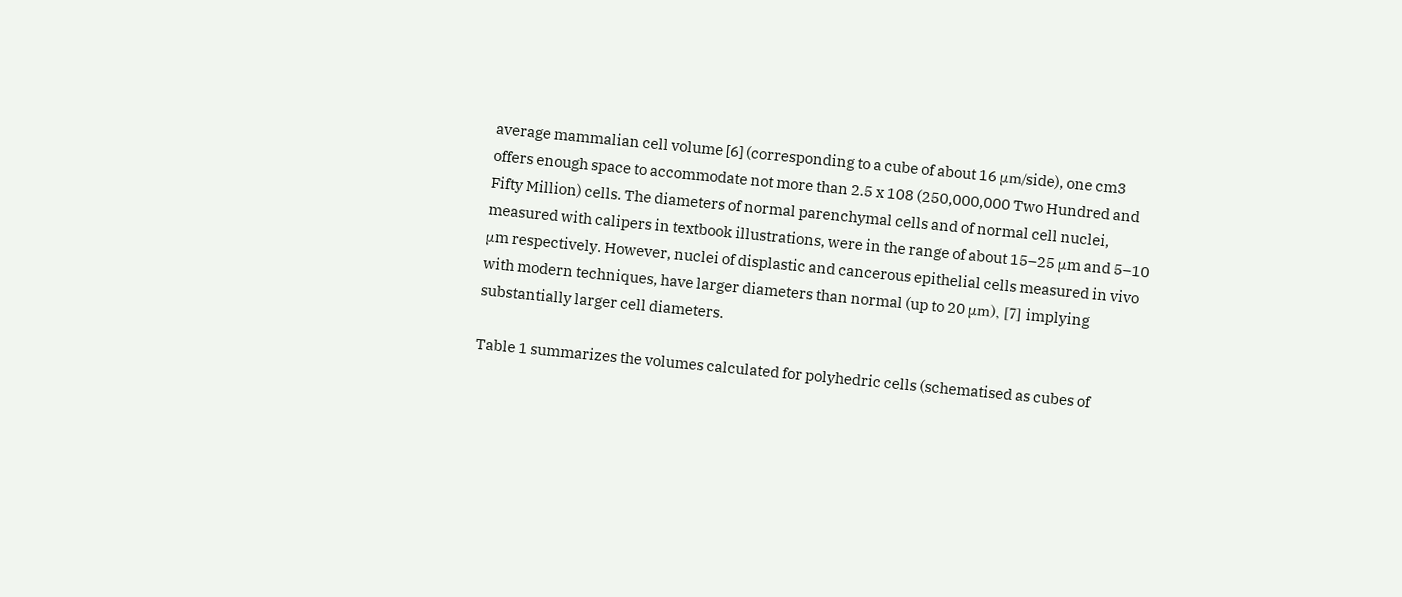average mammalian cell volume [6] (corresponding to a cube of about 16 μm/side), one cm3 offers enough space to accommodate not more than 2.5 x 108 (250,000,000 Two Hundred and Fifty Million) cells. The diameters of normal parenchymal cells and of normal cell nuclei, measured with calipers in textbook illustrations, were in the range of about 15–25 μm and 5–10 μm respectively. However, nuclei of displastic and cancerous epithelial cells measured in vivo with modern techniques, have larger diameters than normal (up to 20 μm), [7] implying substantially larger cell diameters.

Table 1 summarizes the volumes calculated for polyhedric cells (schematised as cubes of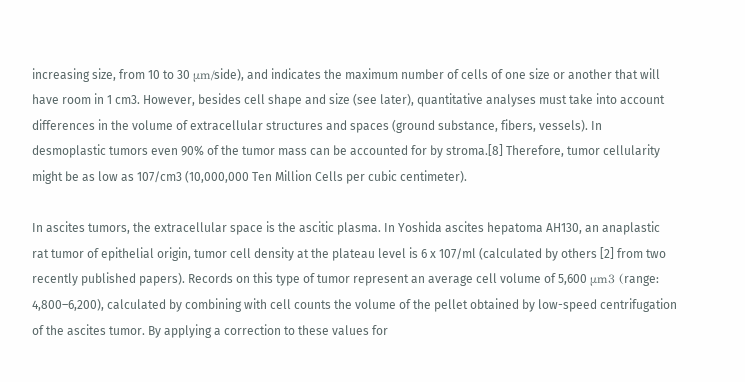increasing size, from 10 to 30 μm/side), and indicates the maximum number of cells of one size or another that will have room in 1 cm3. However, besides cell shape and size (see later), quantitative analyses must take into account differences in the volume of extracellular structures and spaces (ground substance, fibers, vessels). In desmoplastic tumors even 90% of the tumor mass can be accounted for by stroma.[8] Therefore, tumor cellularity might be as low as 107/cm3 (10,000,000 Ten Million Cells per cubic centimeter).

In ascites tumors, the extracellular space is the ascitic plasma. In Yoshida ascites hepatoma AH130, an anaplastic rat tumor of epithelial origin, tumor cell density at the plateau level is 6 x 107/ml (calculated by others [2] from two recently published papers). Records on this type of tumor represent an average cell volume of 5,600 μm3 (range: 4,800–6,200), calculated by combining with cell counts the volume of the pellet obtained by low-speed centrifugation of the ascites tumor. By applying a correction to these values for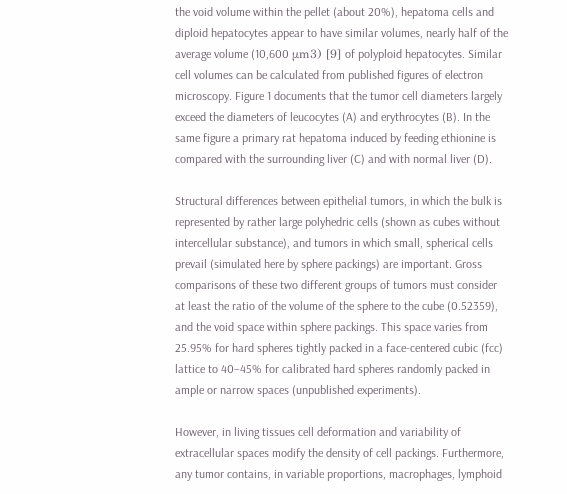the void volume within the pellet (about 20%), hepatoma cells and diploid hepatocytes appear to have similar volumes, nearly half of the average volume (10,600 μm3) [9] of polyploid hepatocytes. Similar cell volumes can be calculated from published figures of electron microscopy. Figure 1 documents that the tumor cell diameters largely exceed the diameters of leucocytes (A) and erythrocytes (B). In the same figure a primary rat hepatoma induced by feeding ethionine is compared with the surrounding liver (C) and with normal liver (D).

Structural differences between epithelial tumors, in which the bulk is represented by rather large polyhedric cells (shown as cubes without intercellular substance), and tumors in which small, spherical cells prevail (simulated here by sphere packings) are important. Gross comparisons of these two different groups of tumors must consider at least the ratio of the volume of the sphere to the cube (0.52359), and the void space within sphere packings. This space varies from 25.95% for hard spheres tightly packed in a face-centered cubic (fcc) lattice to 40–45% for calibrated hard spheres randomly packed in ample or narrow spaces (unpublished experiments).

However, in living tissues cell deformation and variability of extracellular spaces modify the density of cell packings. Furthermore, any tumor contains, in variable proportions, macrophages, lymphoid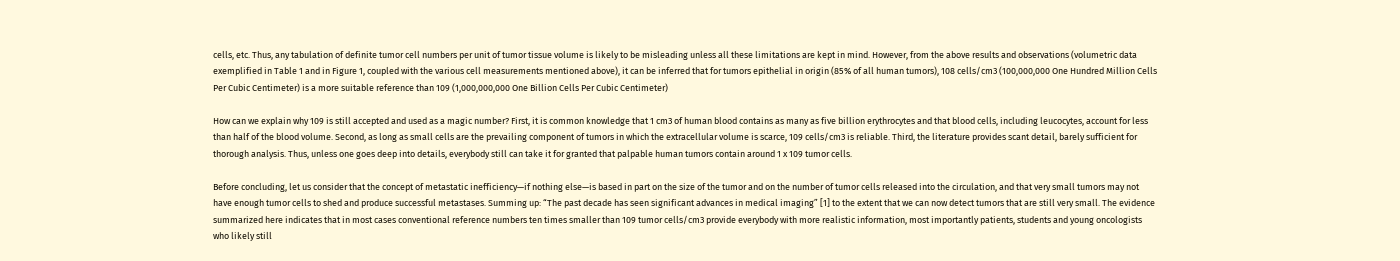cells, etc. Thus, any tabulation of definite tumor cell numbers per unit of tumor tissue volume is likely to be misleading unless all these limitations are kept in mind. However, from the above results and observations (volumetric data exemplified in Table 1 and in Figure 1, coupled with the various cell measurements mentioned above), it can be inferred that for tumors epithelial in origin (85% of all human tumors), 108 cells/cm3 (100,000,000 One Hundred Million Cells Per Cubic Centimeter) is a more suitable reference than 109 (1,000,000,000 One Billion Cells Per Cubic Centimeter)

How can we explain why 109 is still accepted and used as a magic number? First, it is common knowledge that 1 cm3 of human blood contains as many as five billion erythrocytes and that blood cells, including leucocytes, account for less than half of the blood volume. Second, as long as small cells are the prevailing component of tumors in which the extracellular volume is scarce, 109 cells/cm3 is reliable. Third, the literature provides scant detail, barely sufficient for thorough analysis. Thus, unless one goes deep into details, everybody still can take it for granted that palpable human tumors contain around 1 x 109 tumor cells.

Before concluding, let us consider that the concept of metastatic inefficiency—if nothing else—is based in part on the size of the tumor and on the number of tumor cells released into the circulation, and that very small tumors may not have enough tumor cells to shed and produce successful metastases. Summing up: “The past decade has seen significant advances in medical imaging” [1] to the extent that we can now detect tumors that are still very small. The evidence summarized here indicates that in most cases conventional reference numbers ten times smaller than 109 tumor cells/cm3 provide everybody with more realistic information, most importantly patients, students and young oncologists who likely still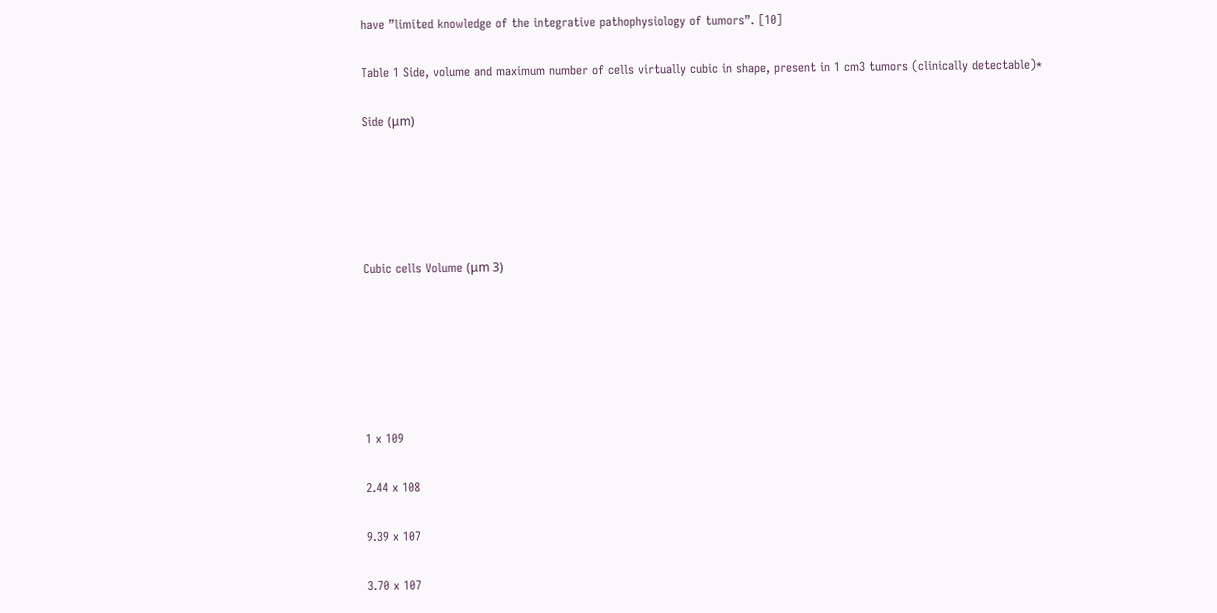have ”limited knowledge of the integrative pathophysiology of tumors”. [10]

Table 1 Side, volume and maximum number of cells virtually cubic in shape, present in 1 cm3 tumors (clinically detectable)*

Side (μm)





Cubic cells Volume (μm 3)






1 x 109

2.44 x 108

9.39 x 107

3.70 x 107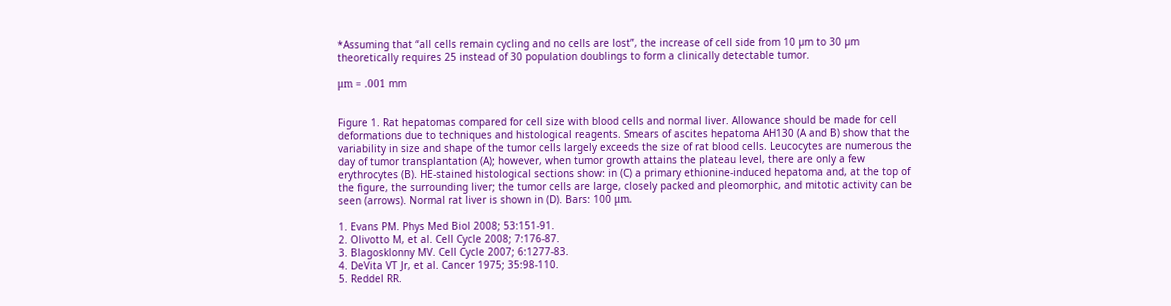*Assuming that “all cells remain cycling and no cells are lost”, the increase of cell side from 10 µm to 30 µm theoretically requires 25 instead of 30 population doublings to form a clinically detectable tumor.

μm = .001 mm


Figure 1. Rat hepatomas compared for cell size with blood cells and normal liver. Allowance should be made for cell deformations due to techniques and histological reagents. Smears of ascites hepatoma AH130 (A and B) show that the variability in size and shape of the tumor cells largely exceeds the size of rat blood cells. Leucocytes are numerous the day of tumor transplantation (A); however, when tumor growth attains the plateau level, there are only a few erythrocytes (B). HE-stained histological sections show: in (C) a primary ethionine-induced hepatoma and, at the top of the figure, the surrounding liver; the tumor cells are large, closely packed and pleomorphic, and mitotic activity can be seen (arrows). Normal rat liver is shown in (D). Bars: 100 μm.

1. Evans PM. Phys Med Biol 2008; 53:151-91.
2. Olivotto M, et al. Cell Cycle 2008; 7:176-87.
3. Blagosklonny MV. Cell Cycle 2007; 6:1277-83.
4. DeVita VT Jr, et al. Cancer 1975; 35:98-110.
5. Reddel RR.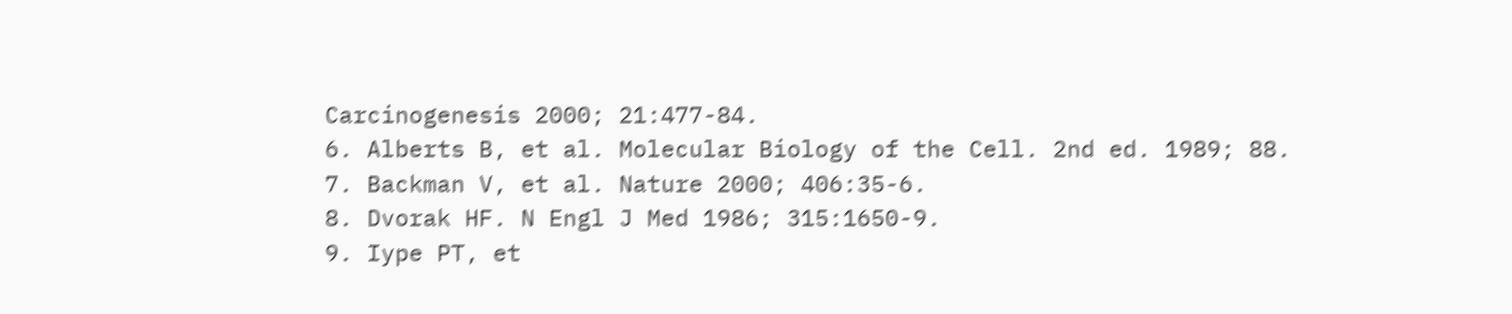Carcinogenesis 2000; 21:477-84.
6. Alberts B, et al. Molecular Biology of the Cell. 2nd ed. 1989; 88.
7. Backman V, et al. Nature 2000; 406:35-6.
8. Dvorak HF. N Engl J Med 1986; 315:1650-9.
9. Iype PT, et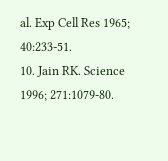al. Exp Cell Res 1965; 40:233-51.
10. Jain RK. Science 1996; 271:1079-80.